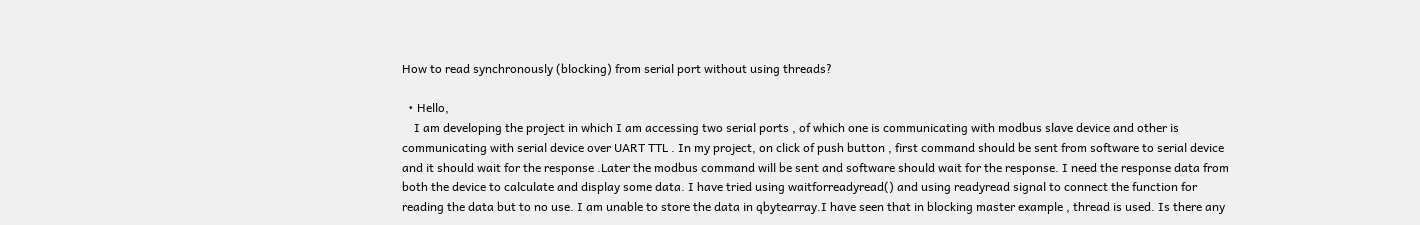How to read synchronously (blocking) from serial port without using threads?

  • Hello,
    I am developing the project in which I am accessing two serial ports , of which one is communicating with modbus slave device and other is communicating with serial device over UART TTL . In my project, on click of push button , first command should be sent from software to serial device and it should wait for the response .Later the modbus command will be sent and software should wait for the response. I need the response data from both the device to calculate and display some data. I have tried using waitforreadyread() and using readyread signal to connect the function for reading the data but to no use. I am unable to store the data in qbytearray.I have seen that in blocking master example , thread is used. Is there any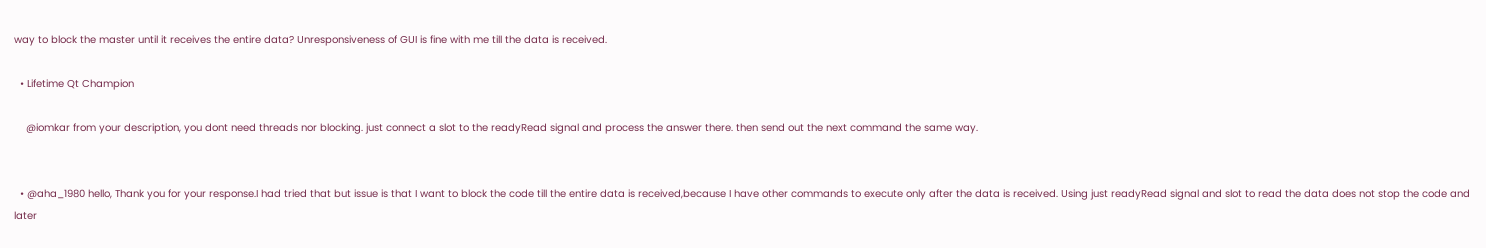way to block the master until it receives the entire data? Unresponsiveness of GUI is fine with me till the data is received.

  • Lifetime Qt Champion

    @iomkar from your description, you dont need threads nor blocking. just connect a slot to the readyRead signal and process the answer there. then send out the next command the same way.


  • @aha_1980 hello, Thank you for your response.I had tried that but issue is that I want to block the code till the entire data is received,because I have other commands to execute only after the data is received. Using just readyRead signal and slot to read the data does not stop the code and later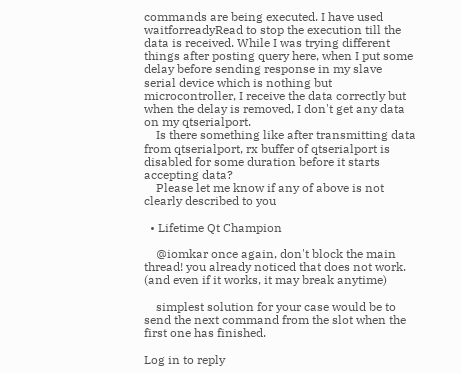commands are being executed. I have used waitforreadyRead to stop the execution till the data is received. While I was trying different things after posting query here, when I put some delay before sending response in my slave serial device which is nothing but microcontroller, I receive the data correctly but when the delay is removed, I don't get any data on my qtserialport.
    Is there something like after transmitting data from qtserialport, rx buffer of qtserialport is disabled for some duration before it starts accepting data?
    Please let me know if any of above is not clearly described to you

  • Lifetime Qt Champion

    @iomkar once again, don't block the main thread! you already noticed that does not work. (and even if it works, it may break anytime)

    simplest solution for your case would be to send the next command from the slot when the first one has finished.

Log in to reply